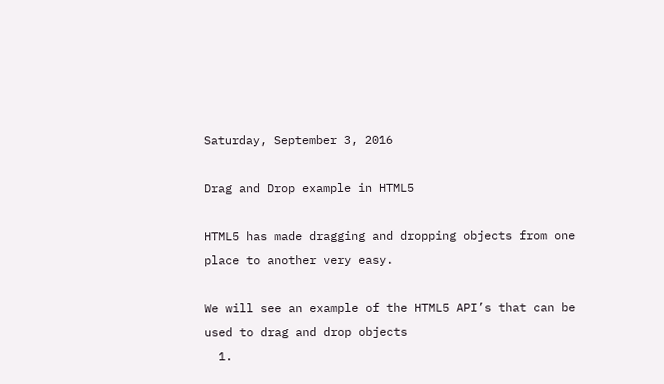Saturday, September 3, 2016

Drag and Drop example in HTML5

HTML5 has made dragging and dropping objects from one place to another very easy.

We will see an example of the HTML5 API’s that can be used to drag and drop objects
  1.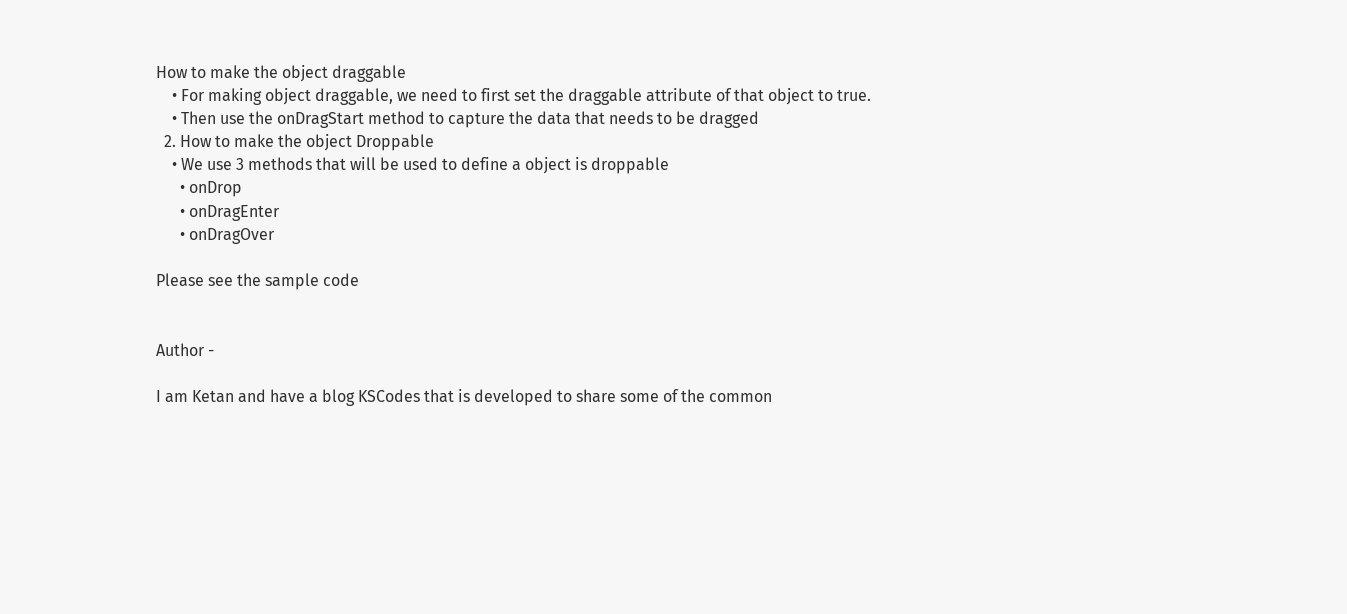How to make the object draggable
    • For making object draggable, we need to first set the draggable attribute of that object to true.
    • Then use the onDragStart method to capture the data that needs to be dragged
  2. How to make the object Droppable
    • We use 3 methods that will be used to define a object is droppable
      • onDrop
      • onDragEnter
      • onDragOver

Please see the sample code


Author -

I am Ketan and have a blog KSCodes that is developed to share some of the common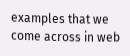examples that we come across in web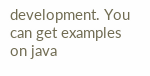development. You can get examples on java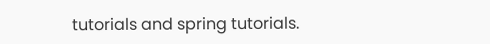tutorials and spring tutorials.